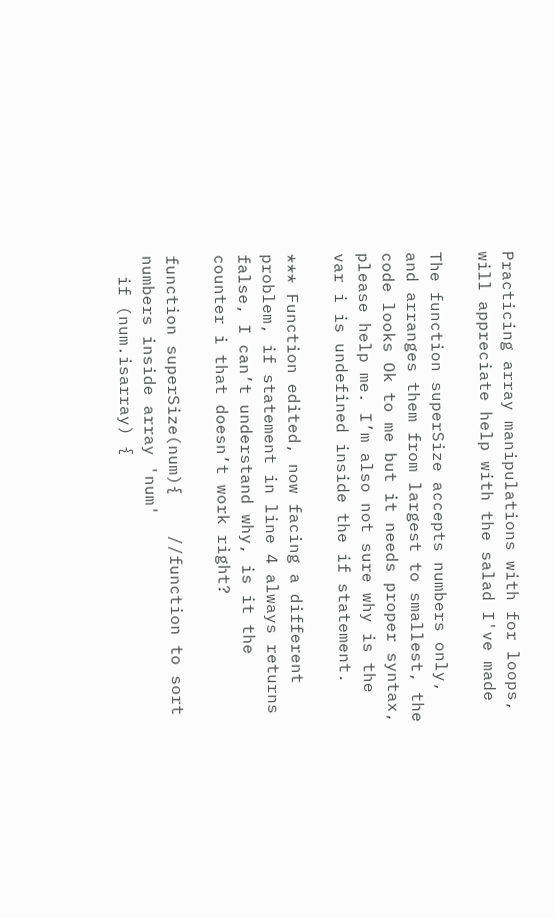Practicing array manipulations with for loops, will appreciate help with the salad I've made

The function superSize accepts numbers only, and arranges them from largest to smallest, the code looks Ok to me but it needs proper syntax, please help me. I’m also not sure why is the var i is undefined inside the if statement.

*** Function edited, now facing a different problem, if statement in line 4 always returns false, I can’t understand why, is it the counter i that doesn’t work right?

function superSize(num){    //function to sort numbers inside array 'num'
  if (num.isarray) {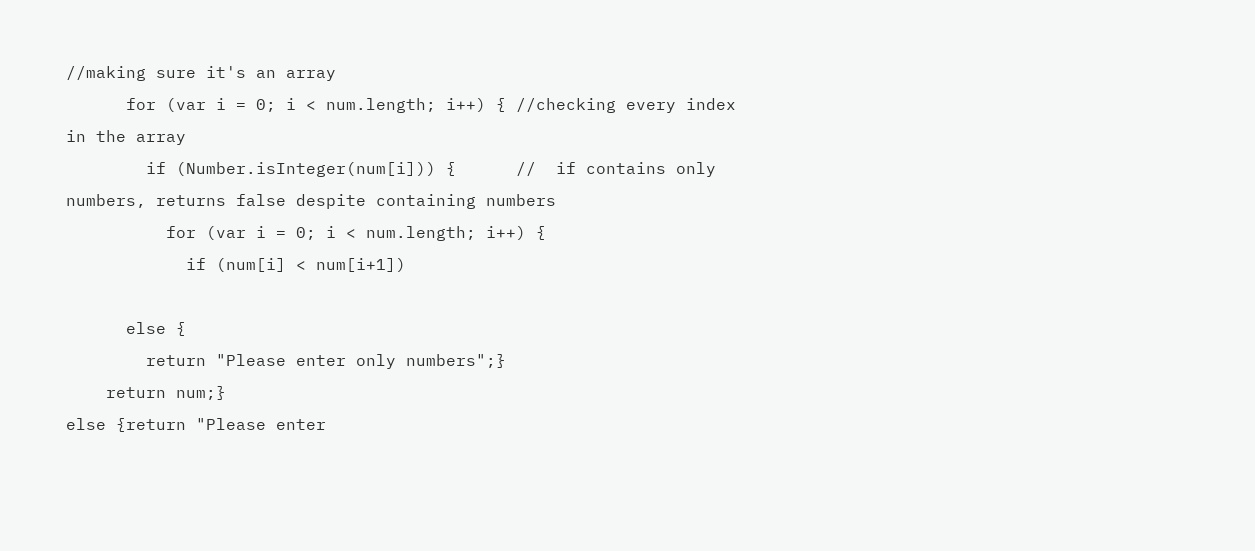//making sure it's an array
      for (var i = 0; i < num.length; i++) { //checking every index in the array
        if (Number.isInteger(num[i])) {      //  if contains only numbers, returns false despite containing numbers
          for (var i = 0; i < num.length; i++) {
            if (num[i] < num[i+1])

      else {
        return "Please enter only numbers";}
    return num;}
else {return "Please enter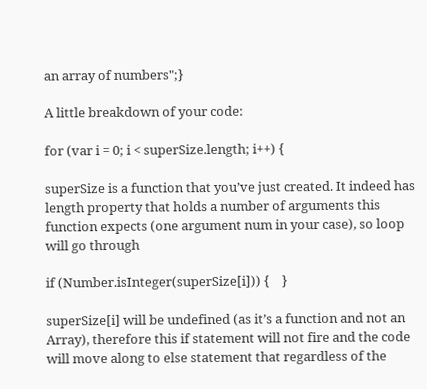an array of numbers";}

A little breakdown of your code:

for (var i = 0; i < superSize.length; i++) {

superSize is a function that you’ve just created. It indeed has length property that holds a number of arguments this function expects (one argument num in your case), so loop will go through

if (Number.isInteger(superSize[i])) {    }

superSize[i] will be undefined (as it’s a function and not an Array), therefore this if statement will not fire and the code will move along to else statement that regardless of the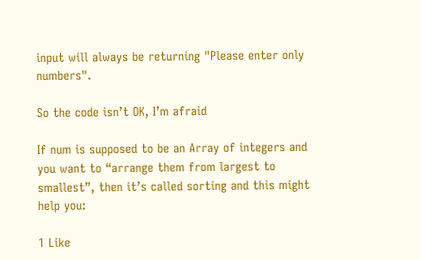input will always be returning "Please enter only numbers".

So the code isn’t OK, I’m afraid

If num is supposed to be an Array of integers and you want to “arrange them from largest to smallest”, then it’s called sorting and this might help you:

1 Like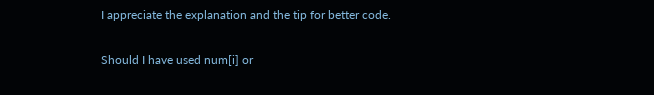I appreciate the explanation and the tip for better code.

Should I have used num[i] or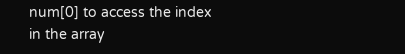num[0] to access the index in the array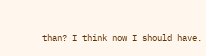than? I think now I should have.